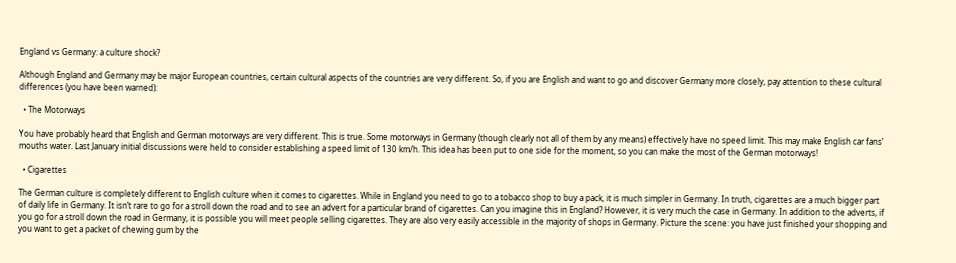England vs Germany: a culture shock?

Although England and Germany may be major European countries, certain cultural aspects of the countries are very different. So, if you are English and want to go and discover Germany more closely, pay attention to these cultural differences (you have been warned):

  • The Motorways

You have probably heard that English and German motorways are very different. This is true. Some motorways in Germany (though clearly not all of them by any means) effectively have no speed limit. This may make English car fans’ mouths water. Last January initial discussions were held to consider establishing a speed limit of 130 km/h. This idea has been put to one side for the moment, so you can make the most of the German motorways!

  • Cigarettes

The German culture is completely different to English culture when it comes to cigarettes. While in England you need to go to a tobacco shop to buy a pack, it is much simpler in Germany. In truth, cigarettes are a much bigger part of daily life in Germany. It isn’t rare to go for a stroll down the road and to see an advert for a particular brand of cigarettes. Can you imagine this in England? However, it is very much the case in Germany. In addition to the adverts, if you go for a stroll down the road in Germany, it is possible you will meet people selling cigarettes. They are also very easily accessible in the majority of shops in Germany. Picture the scene: you have just finished your shopping and you want to get a packet of chewing gum by the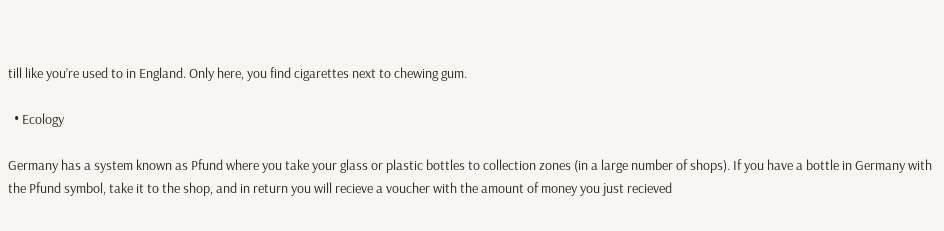till like you’re used to in England. Only here, you find cigarettes next to chewing gum.

  • Ecology

Germany has a system known as Pfund where you take your glass or plastic bottles to collection zones (in a large number of shops). If you have a bottle in Germany with the Pfund symbol, take it to the shop, and in return you will recieve a voucher with the amount of money you just recieved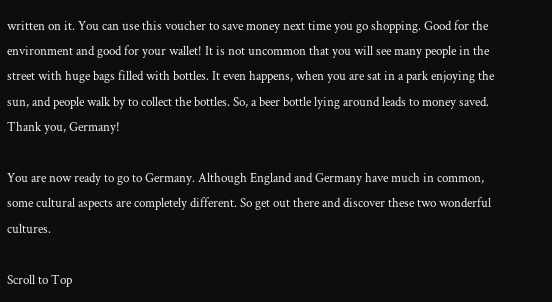written on it. You can use this voucher to save money next time you go shopping. Good for the environment and good for your wallet! It is not uncommon that you will see many people in the street with huge bags filled with bottles. It even happens, when you are sat in a park enjoying the sun, and people walk by to collect the bottles. So, a beer bottle lying around leads to money saved. Thank you, Germany!

You are now ready to go to Germany. Although England and Germany have much in common, some cultural aspects are completely different. So get out there and discover these two wonderful cultures.

Scroll to Top